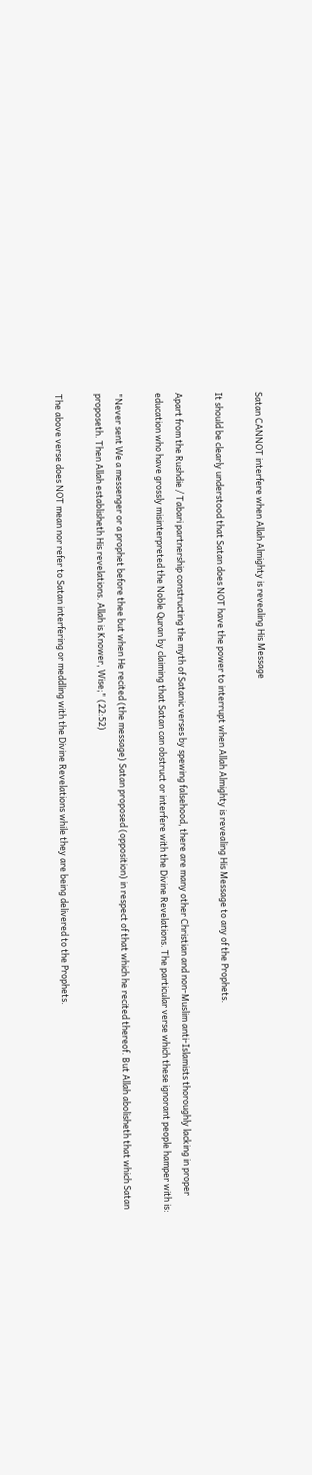Satan CANNOT interfere when Allah Almighty is revealing His Message

It should be clearly understood that Satan does NOT have the power to interrupt when Allah Almighty is revealing His Message to any of the Prophets.

Apart from the Rushdie / Tabari partnership constructing the myth of Satanic verses by spewing falsehood, there are many other Christian and non-Muslim anti-Islamists thoroughly lacking in proper education who have grossly misinterpreted the Noble Quran by claiming that Satan can obstruct or interfere with the Divine Revelations. The particular verse which these ignorant people hamper with is:

"Never sent We a messenger or a prophet before thee but when He recited (the message) Satan proposed (opposition) in respect of that which he recited thereof. But Allah abolisheth that which Satan proposeth. Then Allah establisheth His revelations. Allah is Knower, Wise;" (22:52)

The above verse does NOT mean nor refer to Satan interfering or meddling with the Divine Revelations while they are being delivered to the Prophets.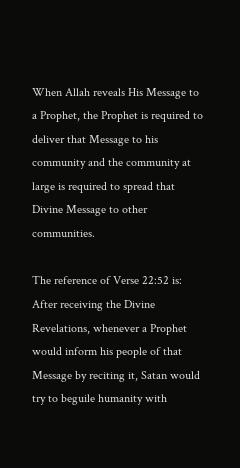When Allah reveals His Message to a Prophet, the Prophet is required to deliver that Message to his community and the community at large is required to spread that Divine Message to other communities.

The reference of Verse 22:52 is:
After receiving the Divine Revelations, whenever a Prophet would inform his people of that Message by reciting it, Satan would try to beguile humanity with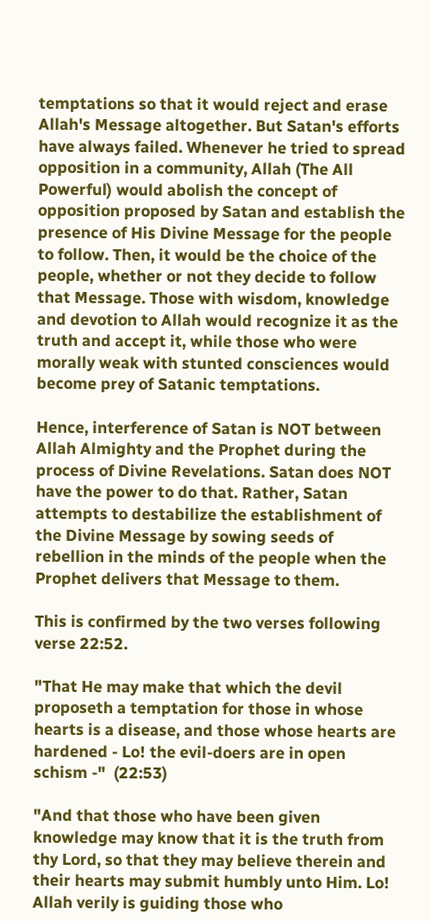temptations so that it would reject and erase Allah's Message altogether. But Satan's efforts have always failed. Whenever he tried to spread opposition in a community, Allah (The All Powerful) would abolish the concept of opposition proposed by Satan and establish the presence of His Divine Message for the people to follow. Then, it would be the choice of the people, whether or not they decide to follow that Message. Those with wisdom, knowledge and devotion to Allah would recognize it as the truth and accept it, while those who were morally weak with stunted consciences would become prey of Satanic temptations.

Hence, interference of Satan is NOT between Allah Almighty and the Prophet during the process of Divine Revelations. Satan does NOT have the power to do that. Rather, Satan attempts to destabilize the establishment of the Divine Message by sowing seeds of rebellion in the minds of the people when the Prophet delivers that Message to them.

This is confirmed by the two verses following verse 22:52.

"That He may make that which the devil proposeth a temptation for those in whose hearts is a disease, and those whose hearts are hardened - Lo! the evil-doers are in open schism -"  (22:53)

"And that those who have been given knowledge may know that it is the truth from thy Lord, so that they may believe therein and their hearts may submit humbly unto Him. Lo! Allah verily is guiding those who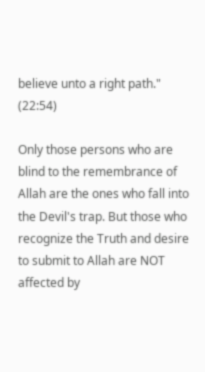believe unto a right path." (22:54)

Only those persons who are blind to the remembrance of Allah are the ones who fall into the Devil's trap. But those who recognize the Truth and desire to submit to Allah are NOT affected by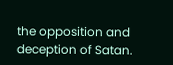the opposition and deception of Satan.